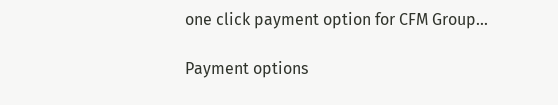one click payment option for CFM Group...

Payment options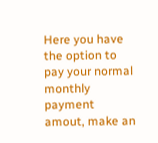Here you have the option to pay your normal monthly payment amout, make an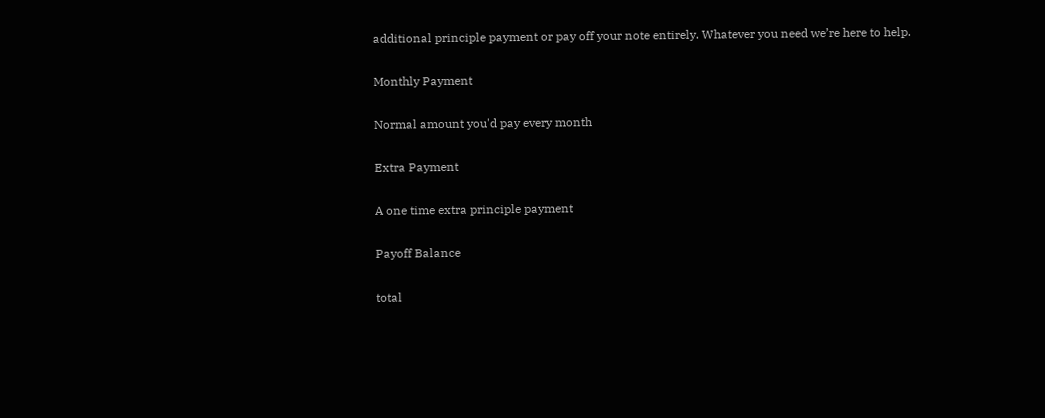additional principle payment or pay off your note entirely. Whatever you need we’re here to help.

Monthly Payment

Normal amount you'd pay every month

Extra Payment

A one time extra principle payment

Payoff Balance

total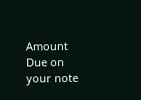Amount Due on your note